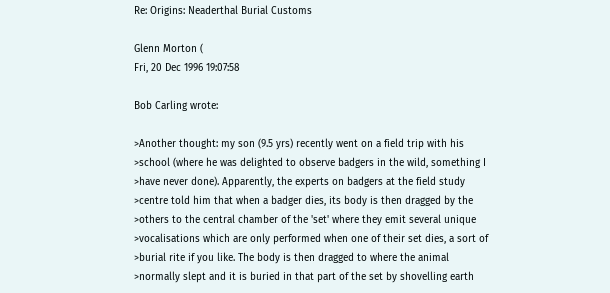Re: Origins: Neaderthal Burial Customs

Glenn Morton (
Fri, 20 Dec 1996 19:07:58

Bob Carling wrote:

>Another thought: my son (9.5 yrs) recently went on a field trip with his
>school (where he was delighted to observe badgers in the wild, something I
>have never done). Apparently, the experts on badgers at the field study
>centre told him that when a badger dies, its body is then dragged by the
>others to the central chamber of the 'set' where they emit several unique
>vocalisations which are only performed when one of their set dies, a sort of
>burial rite if you like. The body is then dragged to where the animal
>normally slept and it is buried in that part of the set by shovelling earth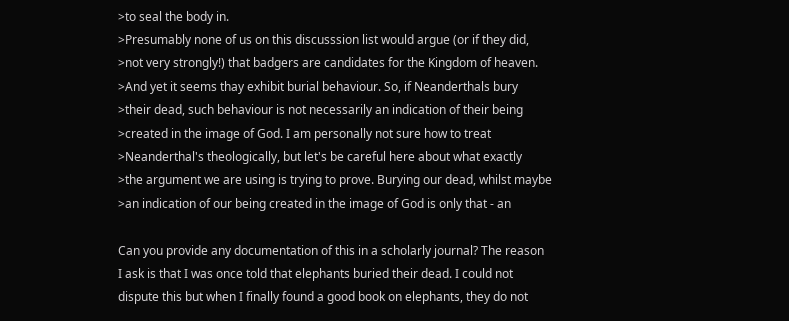>to seal the body in.
>Presumably none of us on this discusssion list would argue (or if they did,
>not very strongly!) that badgers are candidates for the Kingdom of heaven.
>And yet it seems thay exhibit burial behaviour. So, if Neanderthals bury
>their dead, such behaviour is not necessarily an indication of their being
>created in the image of God. I am personally not sure how to treat
>Neanderthal's theologically, but let's be careful here about what exactly
>the argument we are using is trying to prove. Burying our dead, whilst maybe
>an indication of our being created in the image of God is only that - an

Can you provide any documentation of this in a scholarly journal? The reason
I ask is that I was once told that elephants buried their dead. I could not
dispute this but when I finally found a good book on elephants, they do not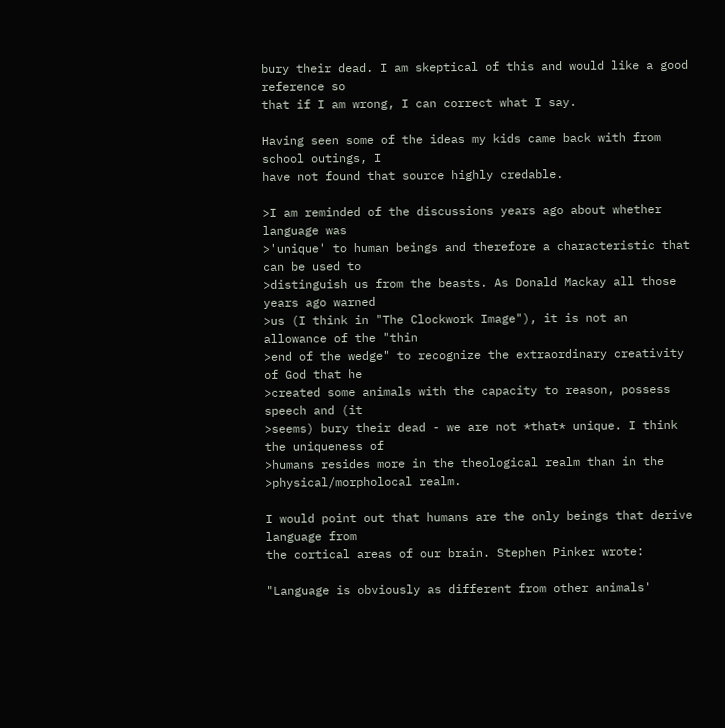bury their dead. I am skeptical of this and would like a good reference so
that if I am wrong, I can correct what I say.

Having seen some of the ideas my kids came back with from school outings, I
have not found that source highly credable.

>I am reminded of the discussions years ago about whether language was
>'unique' to human beings and therefore a characteristic that can be used to
>distinguish us from the beasts. As Donald Mackay all those years ago warned
>us (I think in "The Clockwork Image"), it is not an allowance of the "thin
>end of the wedge" to recognize the extraordinary creativity of God that he
>created some animals with the capacity to reason, possess speech and (it
>seems) bury their dead - we are not *that* unique. I think the uniqueness of
>humans resides more in the theological realm than in the
>physical/morpholocal realm.

I would point out that humans are the only beings that derive language from
the cortical areas of our brain. Stephen Pinker wrote:

"Language is obviously as different from other animals'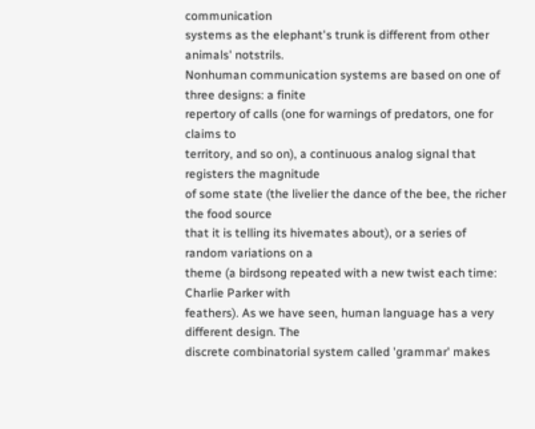communication
systems as the elephant's trunk is different from other animals' notstrils.
Nonhuman communication systems are based on one of three designs: a finite
repertory of calls (one for warnings of predators, one for claims to
territory, and so on), a continuous analog signal that registers the magnitude
of some state (the livelier the dance of the bee, the richer the food source
that it is telling its hivemates about), or a series of random variations on a
theme (a birdsong repeated with a new twist each time: Charlie Parker with
feathers). As we have seen, human language has a very different design. The
discrete combinatorial system called 'grammar' makes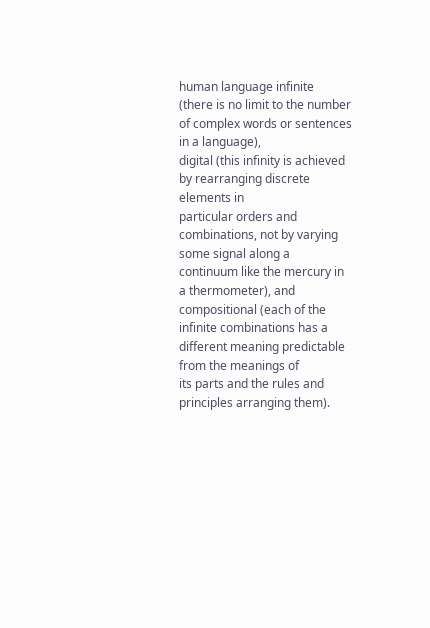human language infinite
(there is no limit to the number of complex words or sentences in a language),
digital (this infinity is achieved by rearranging discrete elements in
particular orders and combinations, not by varying some signal along a
continuum like the mercury in a thermometer), and compositional (each of the
infinite combinations has a different meaning predictable from the meanings of
its parts and the rules and principles arranging them).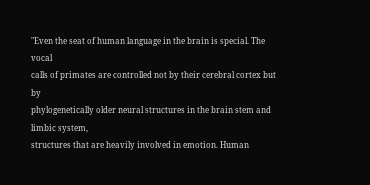"Even the seat of human language in the brain is special. The vocal
calls of primates are controlled not by their cerebral cortex but by
phylogenetically older neural structures in the brain stem and limbic system,
structures that are heavily involved in emotion. Human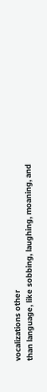vocalizations other
than language, like sobbing, laughing, moaning, and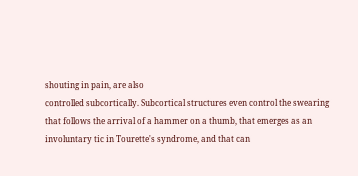shouting in pain, are also
controlled subcortically. Subcortical structures even control the swearing
that follows the arrival of a hammer on a thumb, that emerges as an
involuntary tic in Tourette's syndrome, and that can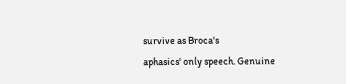survive as Broca's
aphasics' only speech. Genuine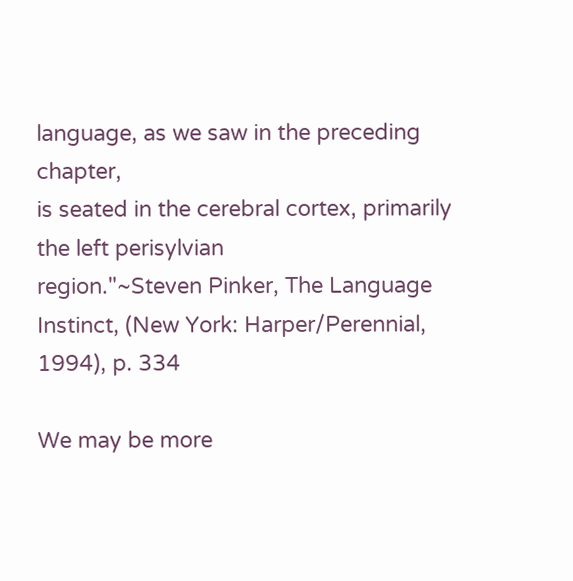language, as we saw in the preceding chapter,
is seated in the cerebral cortex, primarily the left perisylvian
region."~Steven Pinker, The Language Instinct, (New York: Harper/Perennial,
1994), p. 334

We may be more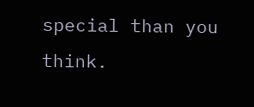special than you think.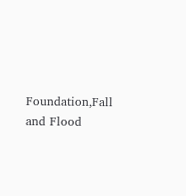Foundation,Fall and Flood